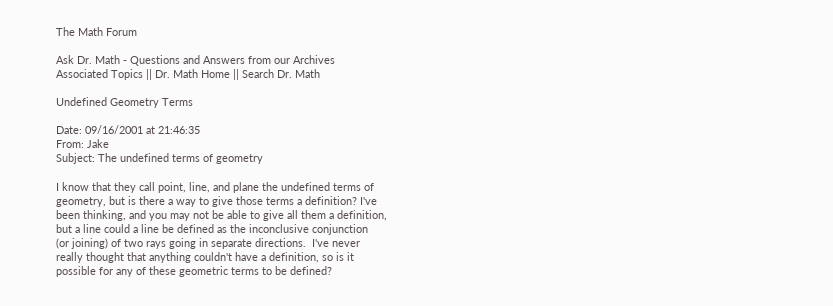The Math Forum

Ask Dr. Math - Questions and Answers from our Archives
Associated Topics || Dr. Math Home || Search Dr. Math

Undefined Geometry Terms

Date: 09/16/2001 at 21:46:35
From: Jake
Subject: The undefined terms of geometry

I know that they call point, line, and plane the undefined terms of
geometry, but is there a way to give those terms a definition? I've
been thinking, and you may not be able to give all them a definition,
but a line could a line be defined as the inconclusive conjunction
(or joining) of two rays going in separate directions.  I've never
really thought that anything couldn't have a definition, so is it
possible for any of these geometric terms to be defined?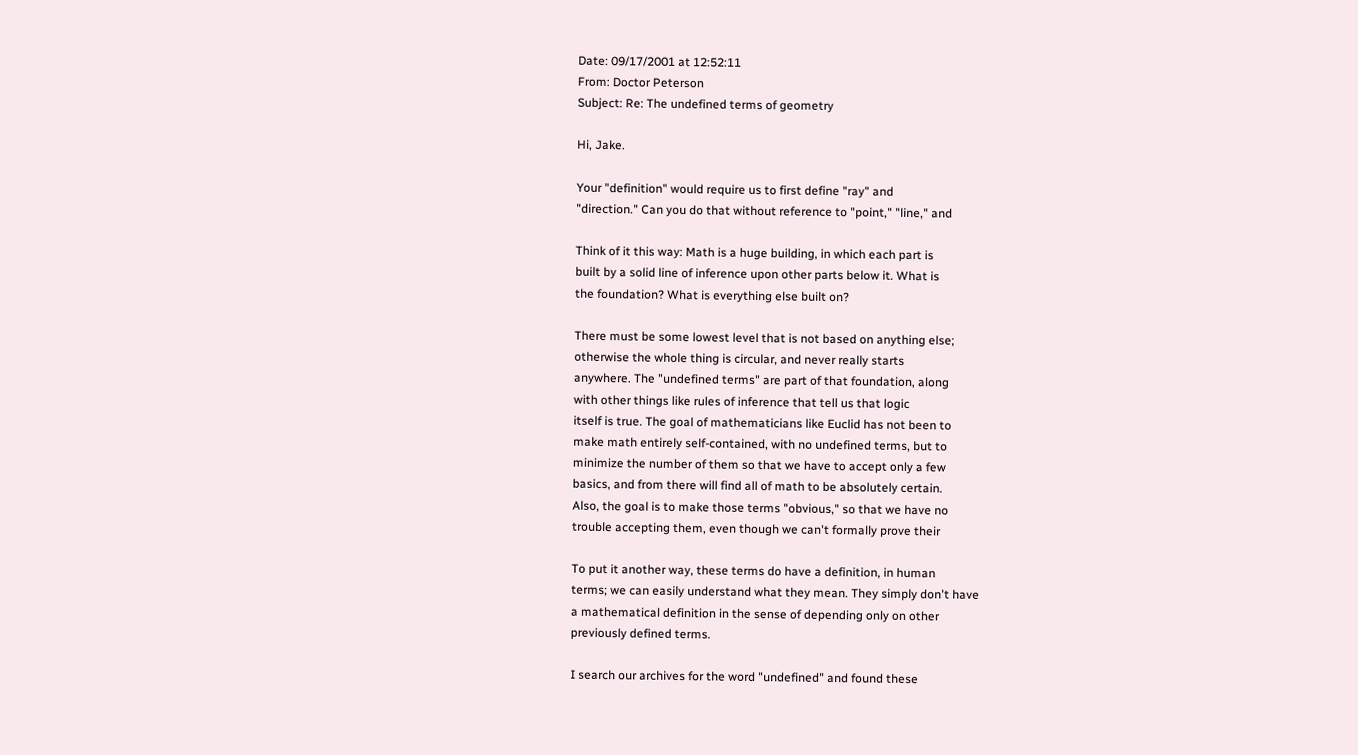Date: 09/17/2001 at 12:52:11
From: Doctor Peterson
Subject: Re: The undefined terms of geometry

Hi, Jake.

Your "definition" would require us to first define "ray" and
"direction." Can you do that without reference to "point," "line," and

Think of it this way: Math is a huge building, in which each part is
built by a solid line of inference upon other parts below it. What is
the foundation? What is everything else built on?

There must be some lowest level that is not based on anything else;
otherwise the whole thing is circular, and never really starts
anywhere. The "undefined terms" are part of that foundation, along
with other things like rules of inference that tell us that logic
itself is true. The goal of mathematicians like Euclid has not been to
make math entirely self-contained, with no undefined terms, but to
minimize the number of them so that we have to accept only a few
basics, and from there will find all of math to be absolutely certain.
Also, the goal is to make those terms "obvious," so that we have no
trouble accepting them, even though we can't formally prove their

To put it another way, these terms do have a definition, in human
terms; we can easily understand what they mean. They simply don't have
a mathematical definition in the sense of depending only on other
previously defined terms.

I search our archives for the word "undefined" and found these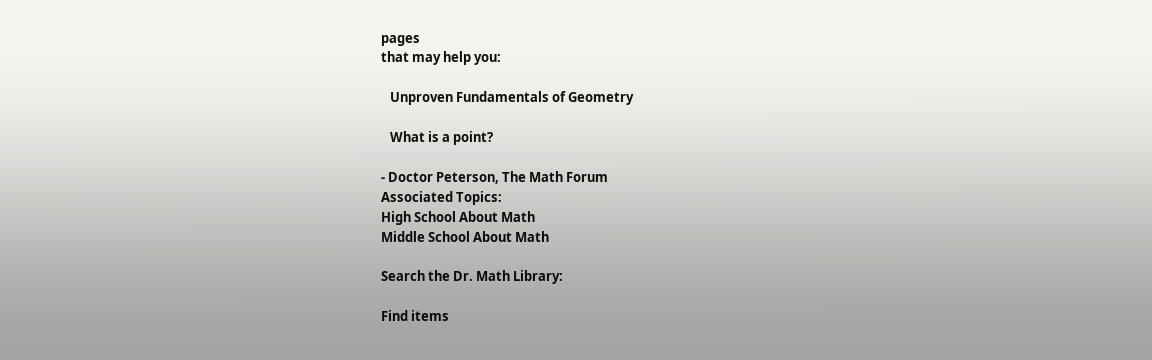pages
that may help you:

   Unproven Fundamentals of Geometry

   What is a point?

- Doctor Peterson, The Math Forum
Associated Topics:
High School About Math
Middle School About Math

Search the Dr. Math Library:

Find items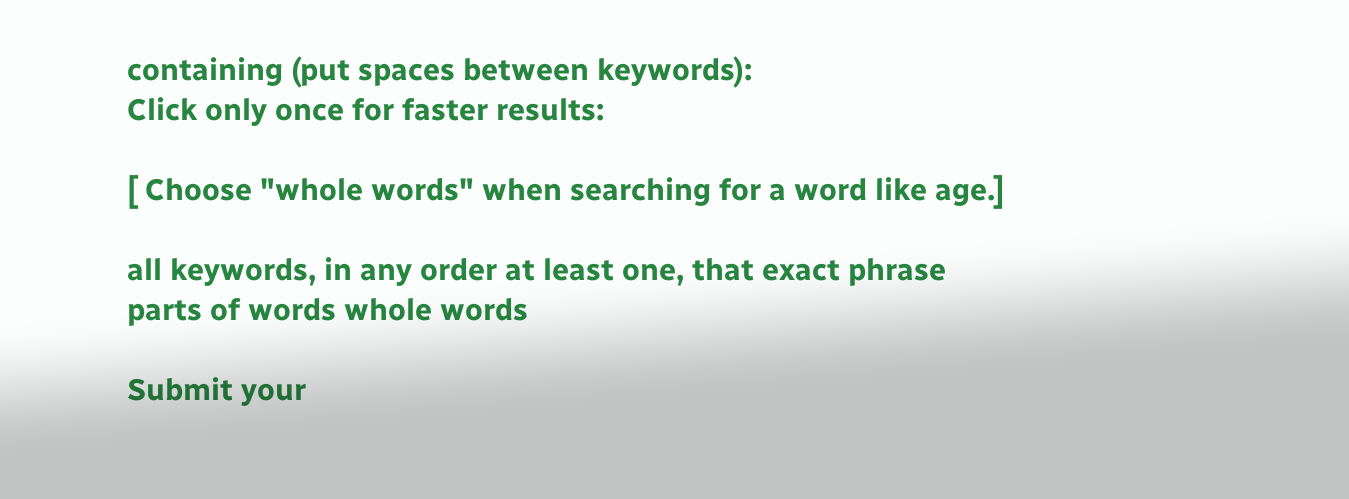containing (put spaces between keywords):
Click only once for faster results:

[ Choose "whole words" when searching for a word like age.]

all keywords, in any order at least one, that exact phrase
parts of words whole words

Submit your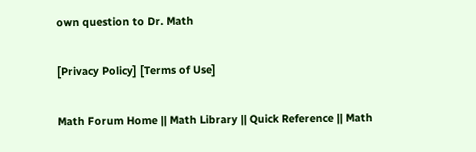own question to Dr. Math

[Privacy Policy] [Terms of Use]

Math Forum Home || Math Library || Quick Reference || Math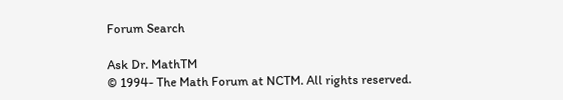Forum Search

Ask Dr. MathTM
© 1994- The Math Forum at NCTM. All rights reserved.